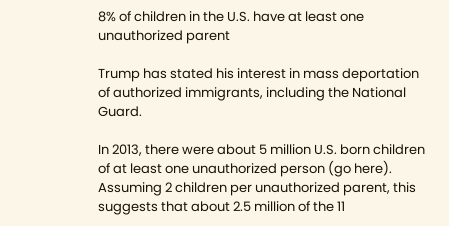8% of children in the U.S. have at least one unauthorized parent

Trump has stated his interest in mass deportation of authorized immigrants, including the National Guard.

In 2013, there were about 5 million U.S. born children of at least one unauthorized person (go here). Assuming 2 children per unauthorized parent, this suggests that about 2.5 million of the 11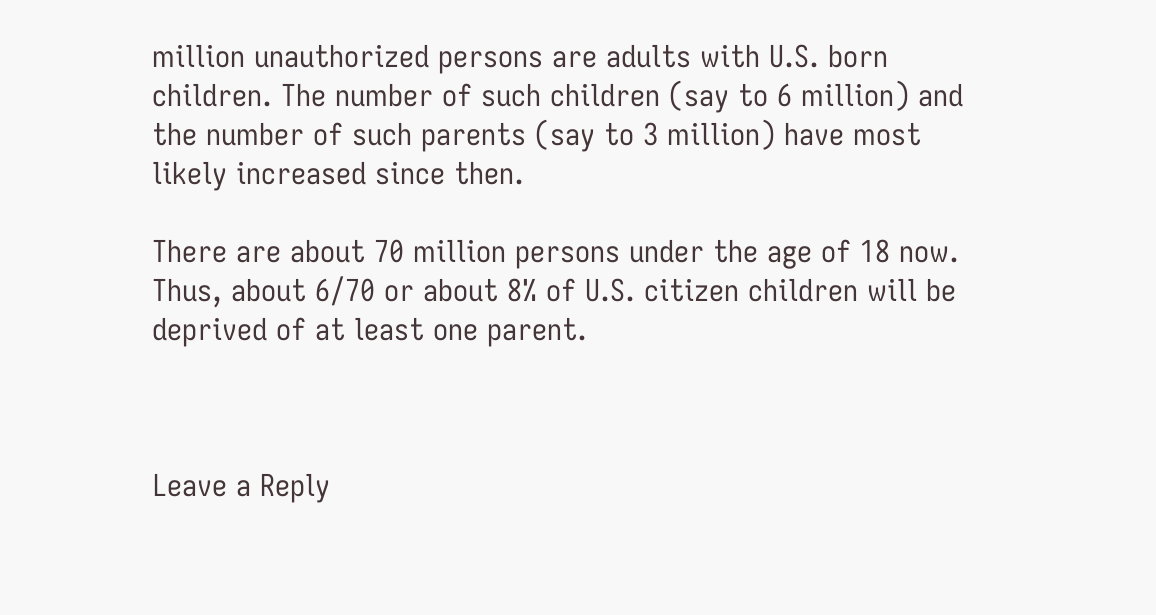million unauthorized persons are adults with U.S. born children. The number of such children (say to 6 million) and the number of such parents (say to 3 million) have most likely increased since then.

There are about 70 million persons under the age of 18 now. Thus, about 6/70 or about 8% of U.S. citizen children will be deprived of at least one parent.



Leave a Reply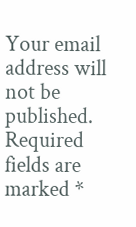Your email address will not be published. Required fields are marked *